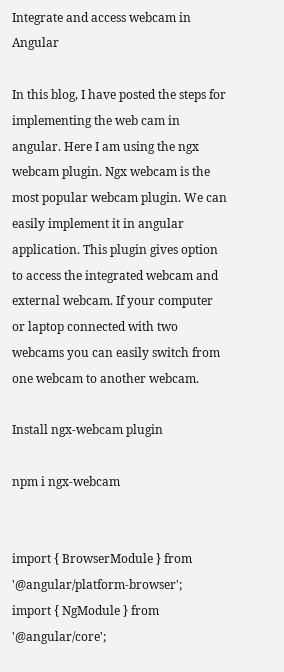Integrate and access webcam in Angular

In this blog, I have posted the steps for implementing the web cam in angular. Here I am using the ngx webcam plugin. Ngx webcam is the most popular webcam plugin. We can easily implement it in angular application. This plugin gives option to access the integrated webcam and external webcam. If your computer or laptop connected with two webcams you can easily switch from one webcam to another webcam.

Install ngx-webcam plugin

npm i ngx-webcam


import { BrowserModule } from '@angular/platform-browser';
import { NgModule } from '@angular/core';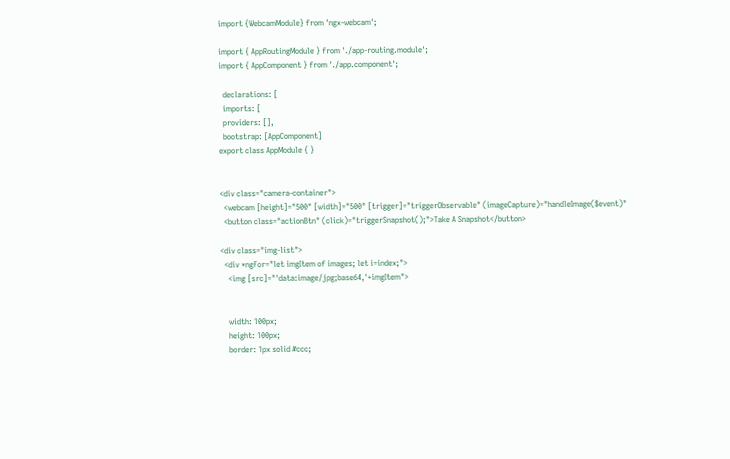import {WebcamModule} from 'ngx-webcam';

import { AppRoutingModule } from './app-routing.module';
import { AppComponent } from './app.component';

  declarations: [
  imports: [
  providers: [],
  bootstrap: [AppComponent]
export class AppModule { }


<div class="camera-container">
  <webcam [height]="500" [width]="500" [trigger]="triggerObservable" (imageCapture)="handleImage($event)"
  <button class="actionBtn" (click)="triggerSnapshot();">Take A Snapshot</button>

<div class="img-list">
  <div *ngFor="let imgItem of images; let i=index;">
    <img [src]="'data:image/jpg;base64,'+imgItem">


    width: 100px;
    height: 100px;
    border: 1px solid #ccc;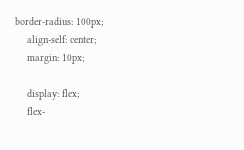border-radius: 100px;
    align-self: center;
    margin: 10px;

    display: flex;
    flex-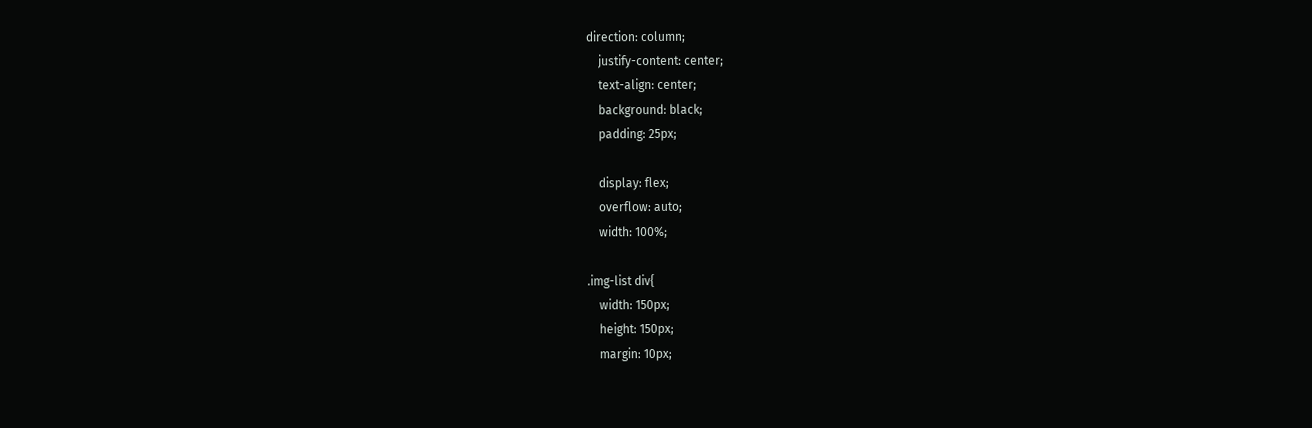direction: column;
    justify-content: center;
    text-align: center;
    background: black;
    padding: 25px;

    display: flex;
    overflow: auto;
    width: 100%;

.img-list div{
    width: 150px;
    height: 150px;
    margin: 10px;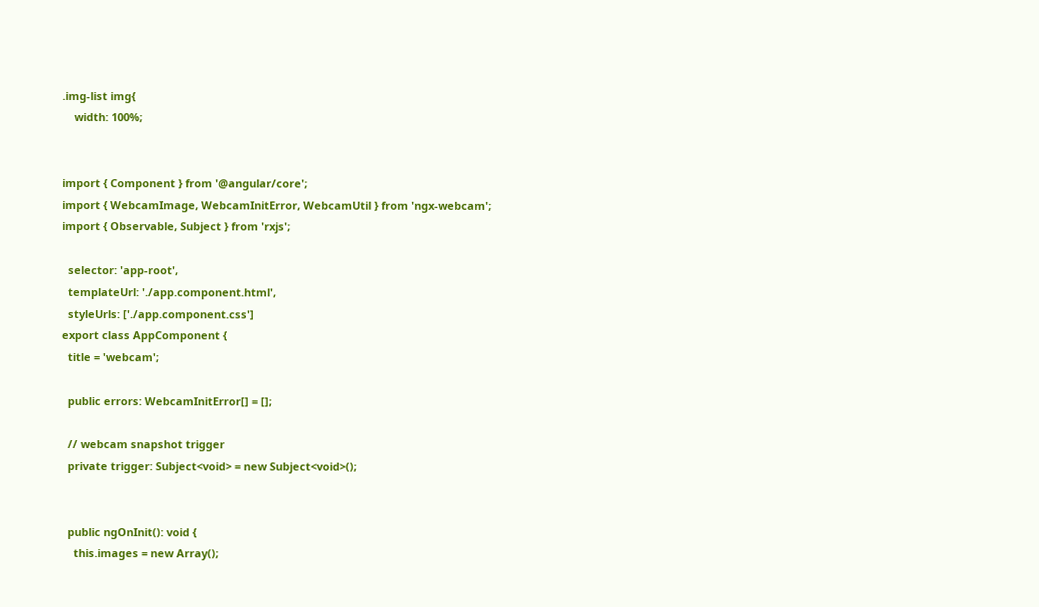.img-list img{
    width: 100%;


import { Component } from '@angular/core';
import { WebcamImage, WebcamInitError, WebcamUtil } from 'ngx-webcam';
import { Observable, Subject } from 'rxjs';

  selector: 'app-root',
  templateUrl: './app.component.html',
  styleUrls: ['./app.component.css']
export class AppComponent {
  title = 'webcam';

  public errors: WebcamInitError[] = [];

  // webcam snapshot trigger
  private trigger: Subject<void> = new Subject<void>();


  public ngOnInit(): void {
    this.images = new Array();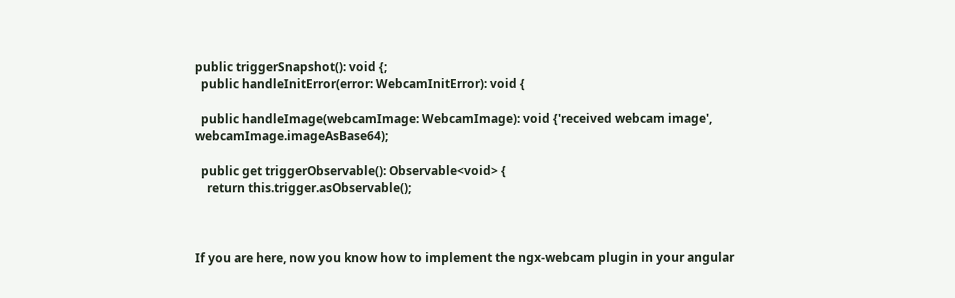public triggerSnapshot(): void {;
  public handleInitError(error: WebcamInitError): void {

  public handleImage(webcamImage: WebcamImage): void {'received webcam image', webcamImage.imageAsBase64);

  public get triggerObservable(): Observable<void> {
    return this.trigger.asObservable();



If you are here, now you know how to implement the ngx-webcam plugin in your angular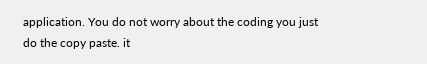application. You do not worry about the coding you just do the copy paste. it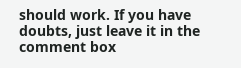should work. If you have doubts, just leave it in the comment box